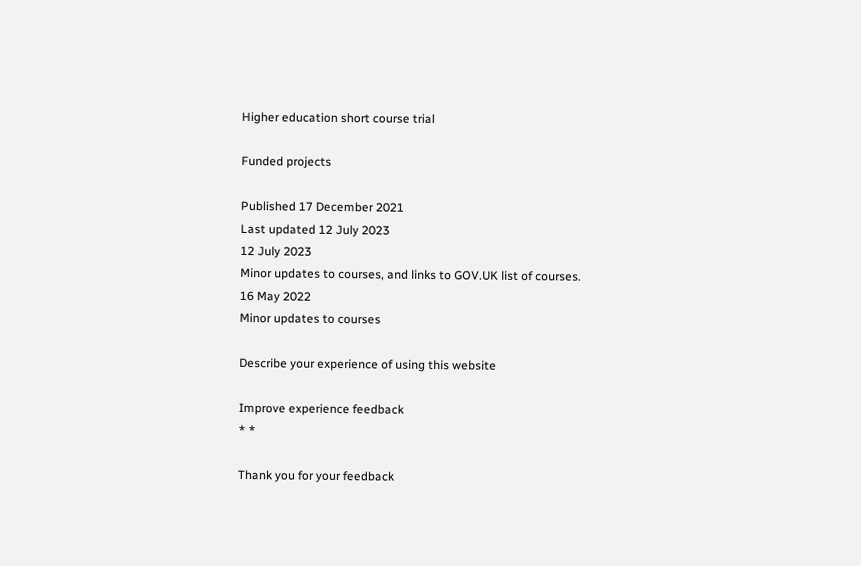Higher education short course trial

Funded projects

Published 17 December 2021
Last updated 12 July 2023
12 July 2023
Minor updates to courses, and links to GOV.UK list of courses.
16 May 2022
Minor updates to courses

Describe your experience of using this website

Improve experience feedback
* *

Thank you for your feedback